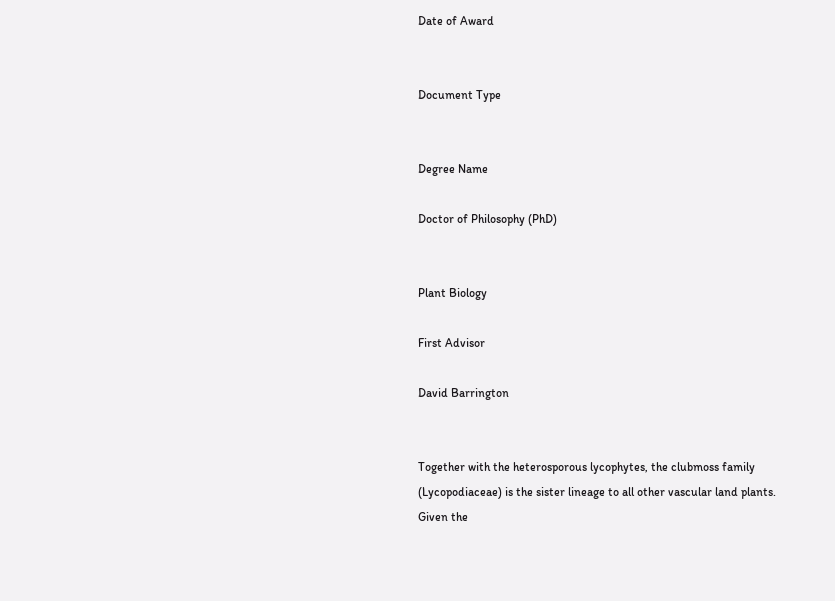Date of Award


Document Type


Degree Name

Doctor of Philosophy (PhD)


Plant Biology

First Advisor

David Barrington


Together with the heterosporous lycophytes, the clubmoss family (Lycopodiaceae) is the sister lineage to all other vascular land plants. Given the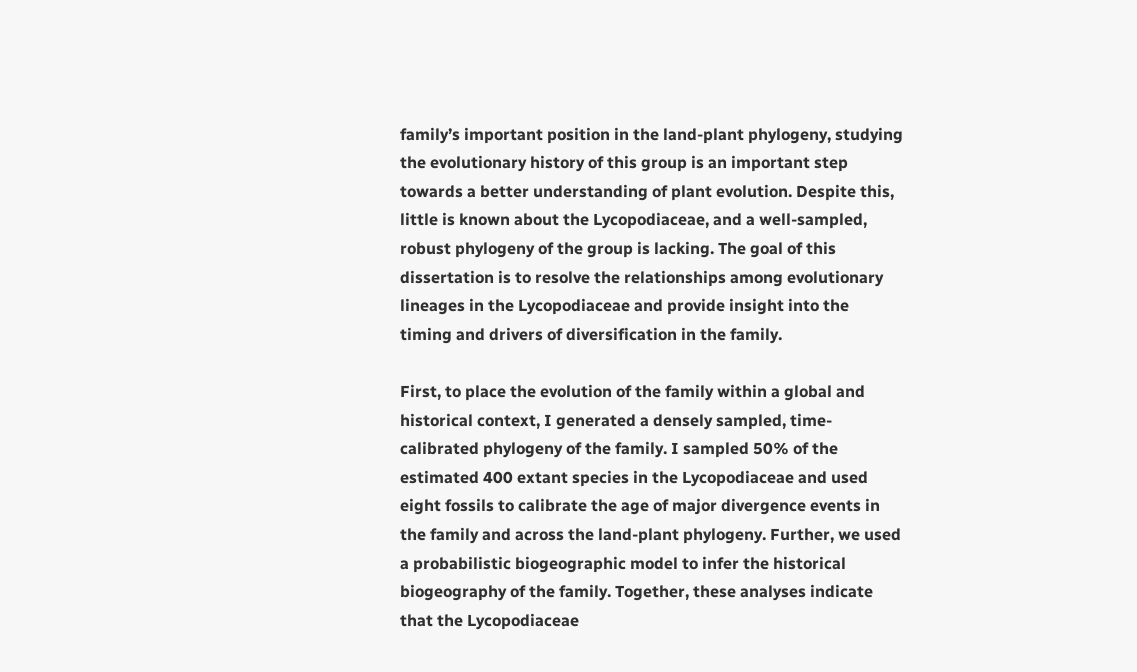family’s important position in the land-plant phylogeny, studying the evolutionary history of this group is an important step towards a better understanding of plant evolution. Despite this, little is known about the Lycopodiaceae, and a well-sampled, robust phylogeny of the group is lacking. The goal of this dissertation is to resolve the relationships among evolutionary lineages in the Lycopodiaceae and provide insight into the timing and drivers of diversification in the family.

First, to place the evolution of the family within a global and historical context, I generated a densely sampled, time-calibrated phylogeny of the family. I sampled 50% of the estimated 400 extant species in the Lycopodiaceae and used eight fossils to calibrate the age of major divergence events in the family and across the land-plant phylogeny. Further, we used a probabilistic biogeographic model to infer the historical biogeography of the family. Together, these analyses indicate that the Lycopodiaceae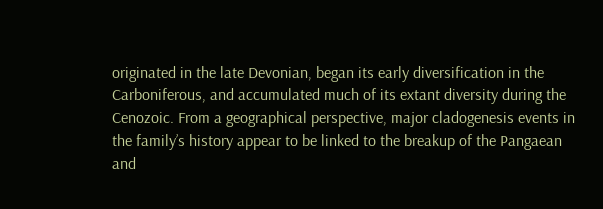originated in the late Devonian, began its early diversification in the Carboniferous, and accumulated much of its extant diversity during the Cenozoic. From a geographical perspective, major cladogenesis events in the family’s history appear to be linked to the breakup of the Pangaean and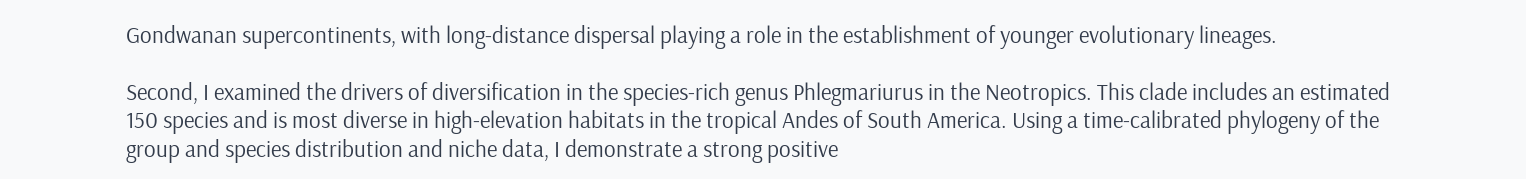Gondwanan supercontinents, with long-distance dispersal playing a role in the establishment of younger evolutionary lineages.

Second, I examined the drivers of diversification in the species-rich genus Phlegmariurus in the Neotropics. This clade includes an estimated 150 species and is most diverse in high-elevation habitats in the tropical Andes of South America. Using a time-calibrated phylogeny of the group and species distribution and niche data, I demonstrate a strong positive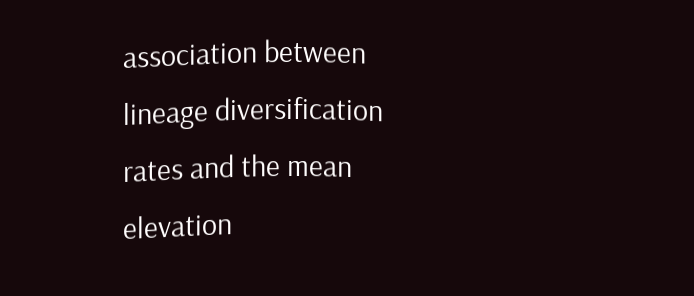association between lineage diversification rates and the mean elevation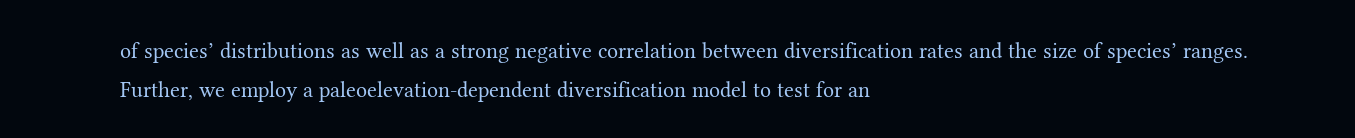of species’ distributions as well as a strong negative correlation between diversification rates and the size of species’ ranges. Further, we employ a paleoelevation-dependent diversification model to test for an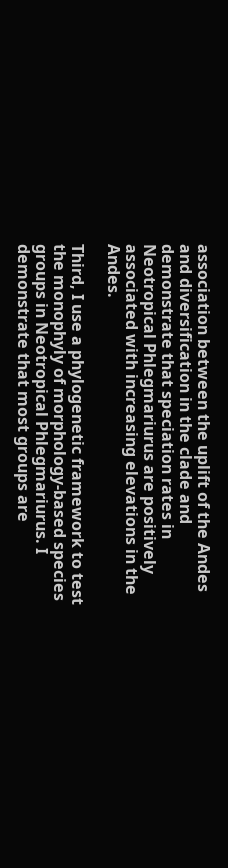association between the uplift of the Andes and diversification in the clade and demonstrate that speciation rates in Neotropical Phlegmariurus are positively associated with increasing elevations in the Andes.

Third, I use a phylogenetic framework to test the monophyly of morphology-based species groups in Neotropical Phlegmariurus. I demonstrate that most groups are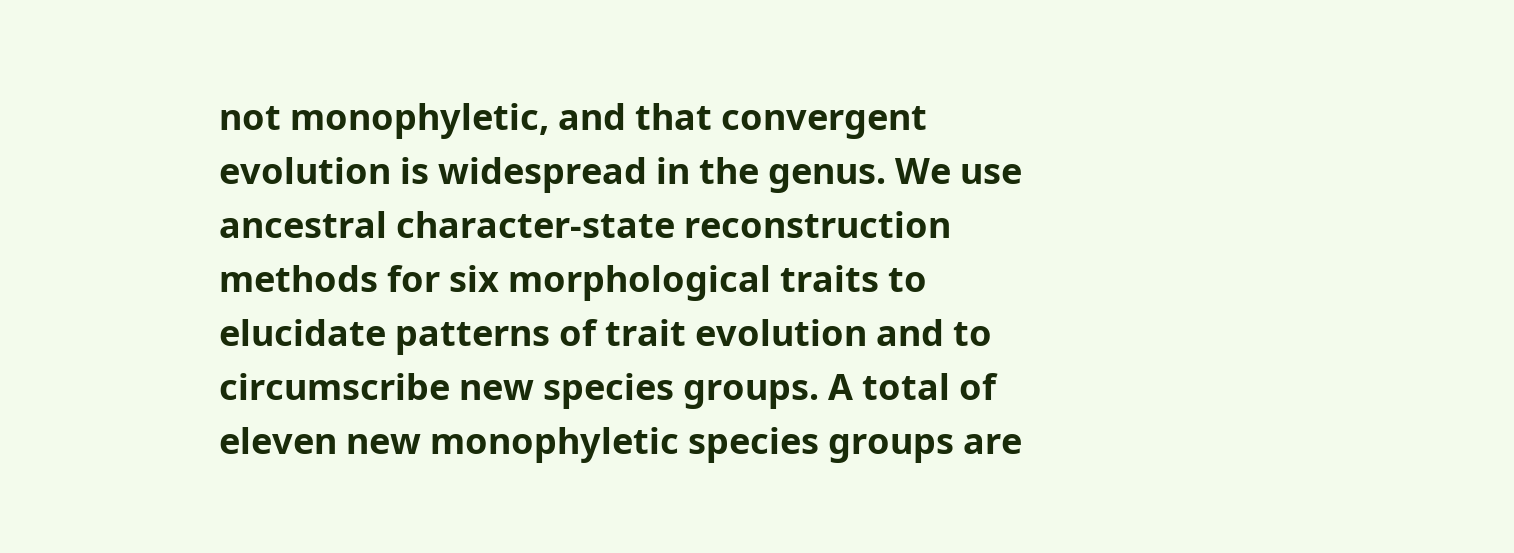not monophyletic, and that convergent evolution is widespread in the genus. We use ancestral character-state reconstruction methods for six morphological traits to elucidate patterns of trait evolution and to circumscribe new species groups. A total of eleven new monophyletic species groups are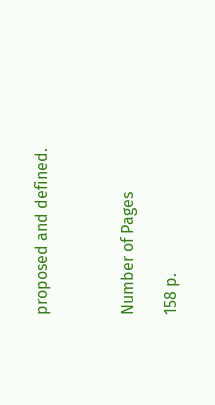proposed and defined.



Number of Pages

158 p.